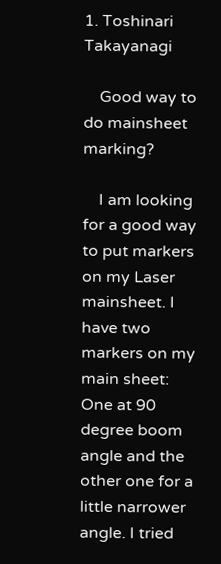1. Toshinari Takayanagi

    Good way to do mainsheet marking?

    I am looking for a good way to put markers on my Laser mainsheet. I have two markers on my main sheet: One at 90 degree boom angle and the other one for a little narrower angle. I tried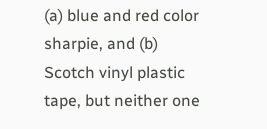(a) blue and red color sharpie, and (b) Scotch vinyl plastic tape, but neither one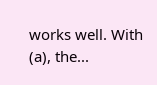works well. With (a), the...